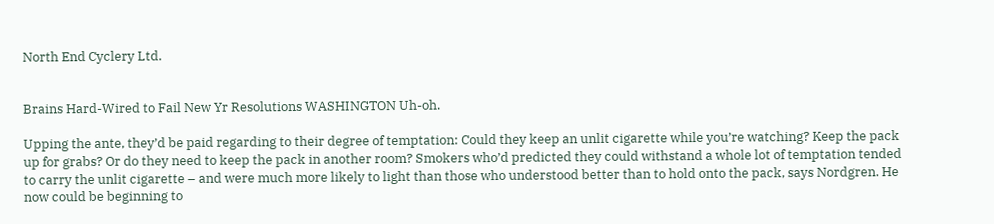North End Cyclery Ltd.


Brains Hard-Wired to Fail New Yr Resolutions WASHINGTON Uh-oh.

Upping the ante, they’d be paid regarding to their degree of temptation: Could they keep an unlit cigarette while you’re watching? Keep the pack up for grabs? Or do they need to keep the pack in another room? Smokers who’d predicted they could withstand a whole lot of temptation tended to carry the unlit cigarette – and were much more likely to light than those who understood better than to hold onto the pack, says Nordgren. He now could be beginning to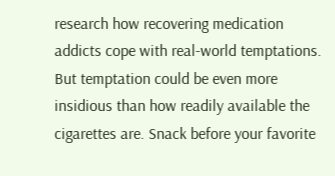research how recovering medication addicts cope with real-world temptations. But temptation could be even more insidious than how readily available the cigarettes are. Snack before your favorite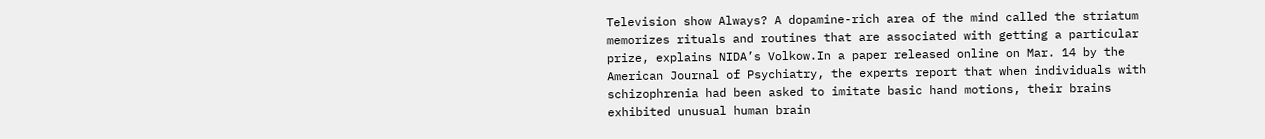Television show Always? A dopamine-rich area of the mind called the striatum memorizes rituals and routines that are associated with getting a particular prize, explains NIDA’s Volkow.In a paper released online on Mar. 14 by the American Journal of Psychiatry, the experts report that when individuals with schizophrenia had been asked to imitate basic hand motions, their brains exhibited unusual human brain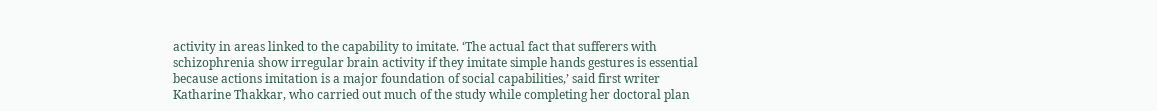activity in areas linked to the capability to imitate. ‘The actual fact that sufferers with schizophrenia show irregular brain activity if they imitate simple hands gestures is essential because actions imitation is a major foundation of social capabilities,’ said first writer Katharine Thakkar, who carried out much of the study while completing her doctoral plan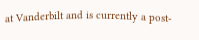at Vanderbilt and is currently a post-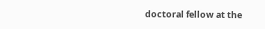doctoral fellow at the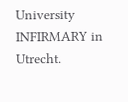University INFIRMARY in Utrecht.